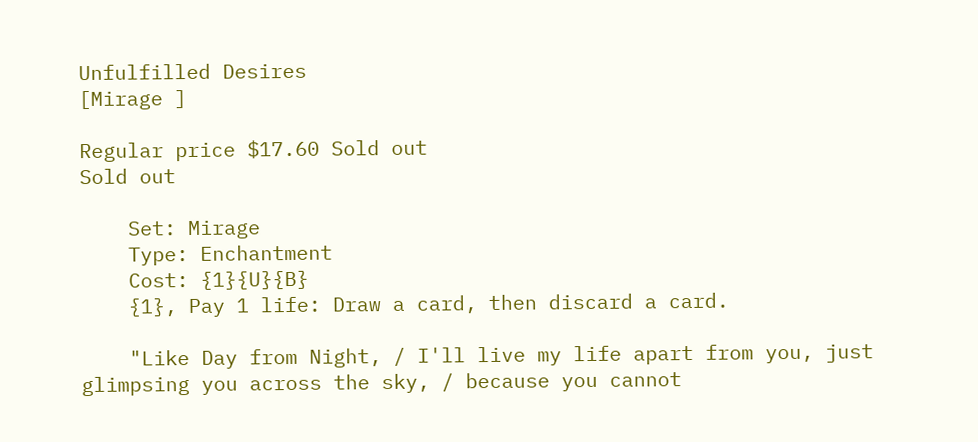Unfulfilled Desires
[Mirage ]

Regular price $17.60 Sold out
Sold out

    Set: Mirage
    Type: Enchantment
    Cost: {1}{U}{B}
    {1}, Pay 1 life: Draw a card, then discard a card.

    "Like Day from Night, / I'll live my life apart from you, just glimpsing you across the sky, / because you cannot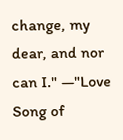change, my dear, and nor can I." —"Love Song of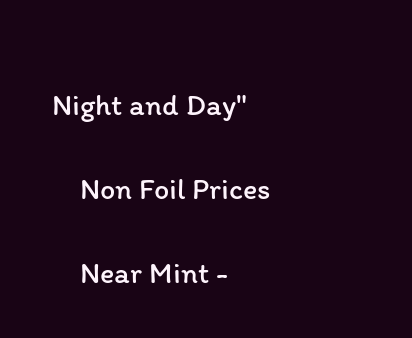Night and Day"

    Non Foil Prices

    Near Mint -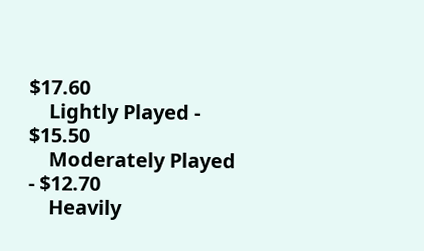$17.60
    Lightly Played - $15.50
    Moderately Played - $12.70
    Heavily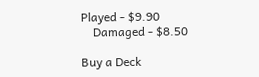Played - $9.90
    Damaged - $8.50

Buy a Deck